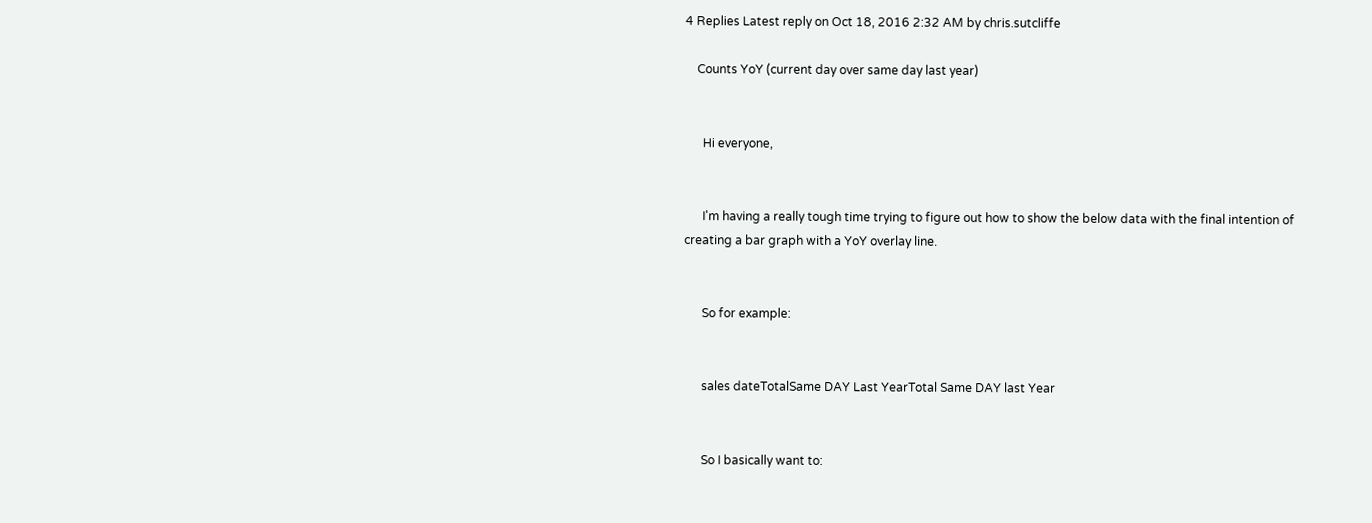4 Replies Latest reply on Oct 18, 2016 2:32 AM by chris.sutcliffe

    Counts YoY (current day over same day last year)


      Hi everyone,


      I'm having a really tough time trying to figure out how to show the below data with the final intention of creating a bar graph with a YoY overlay line.


      So for example:


      sales dateTotalSame DAY Last YearTotal Same DAY last Year


      So I basically want to: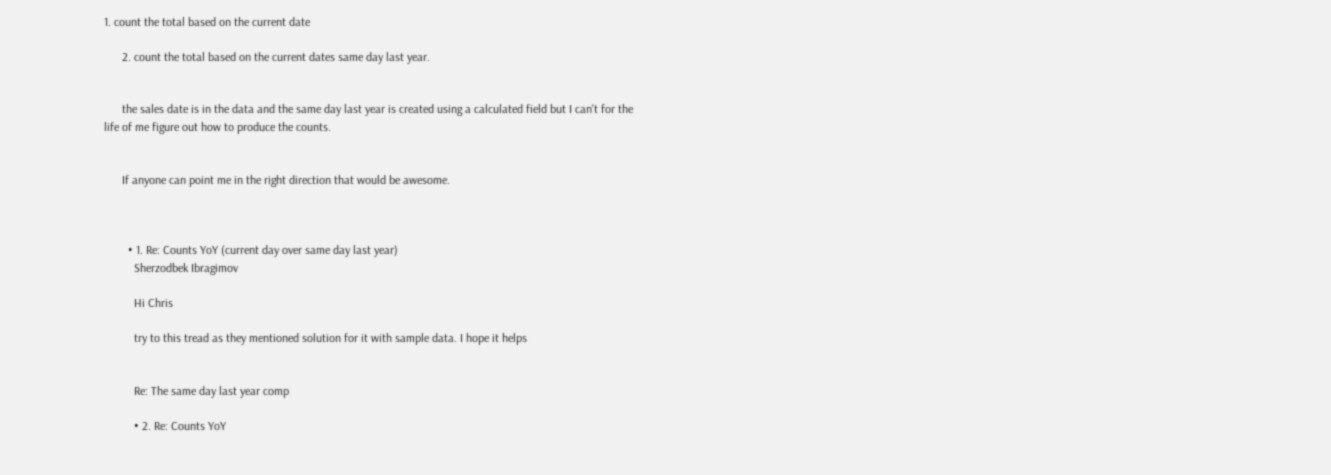1. count the total based on the current date

      2. count the total based on the current dates same day last year.


      the sales date is in the data and the same day last year is created using a calculated field but I can't for the life of me figure out how to produce the counts.


      If anyone can point me in the right direction that would be awesome.



        • 1. Re: Counts YoY (current day over same day last year)
          Sherzodbek Ibragimov

          Hi Chris

          try to this tread as they mentioned solution for it with sample data. I hope it helps


          Re: The same day last year comp

          • 2. Re: Counts YoY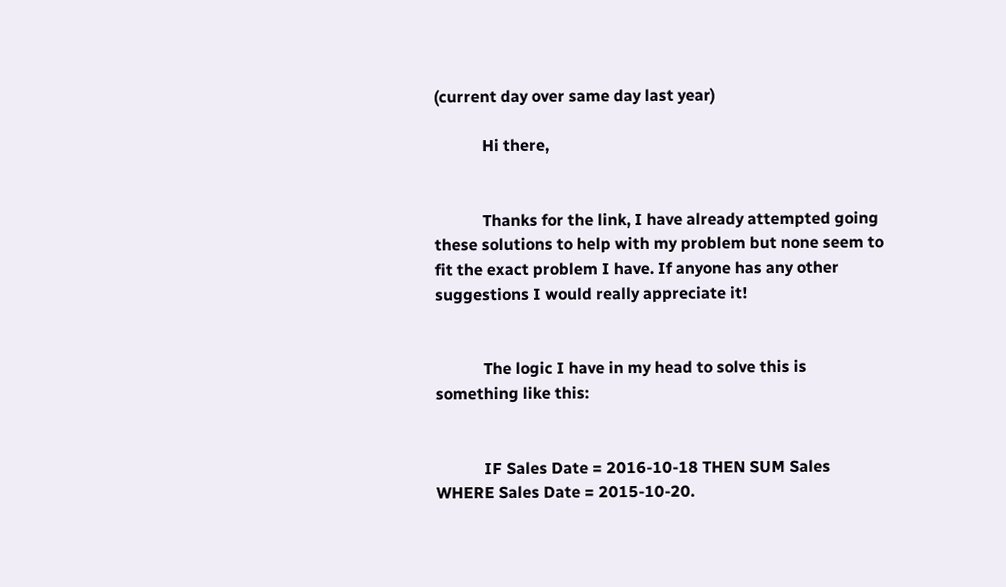(current day over same day last year)

            Hi there,


            Thanks for the link, I have already attempted going these solutions to help with my problem but none seem to fit the exact problem I have. If anyone has any other suggestions I would really appreciate it!


            The logic I have in my head to solve this is something like this:


            IF Sales Date = 2016-10-18 THEN SUM Sales WHERE Sales Date = 2015-10-20.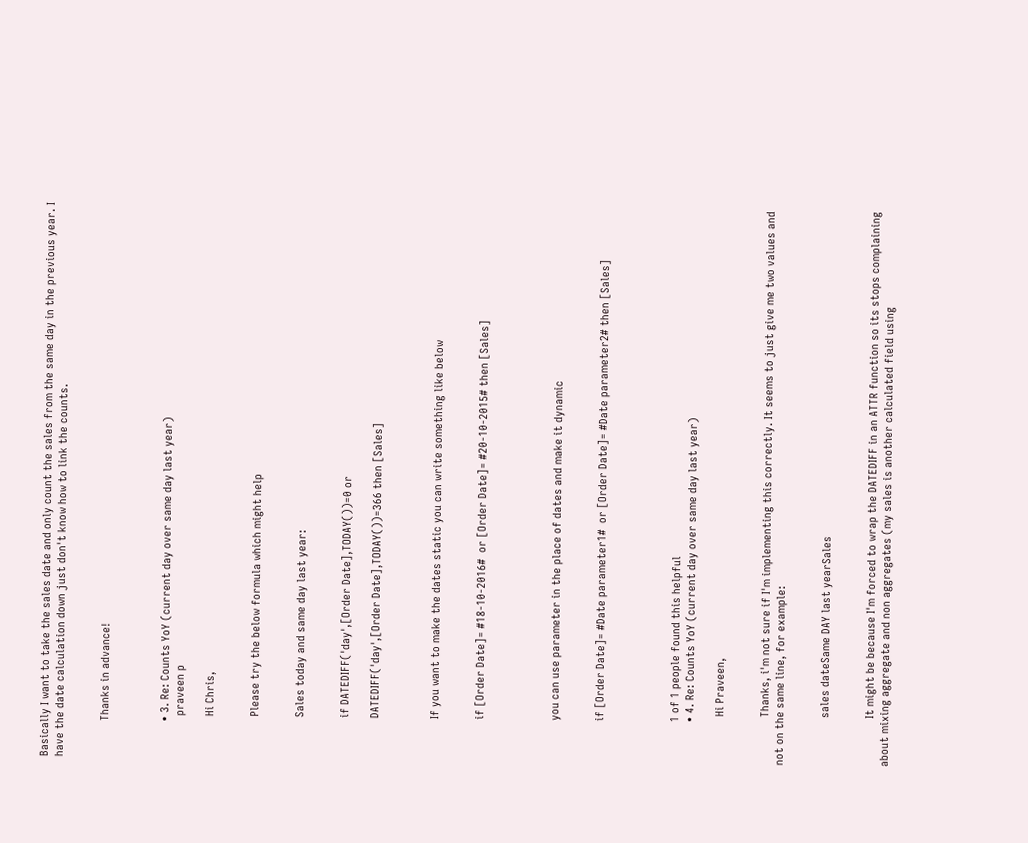Basically I want to take the sales date and only count the sales from the same day in the previous year. I have the date calculation down just don't know how to link the counts.


            Thanks in advance!



            • 3. Re: Counts YoY (current day over same day last year)
              praveen p

              Hi Chris,


              Please try the below formula which might help


              Sales today and same day last year:


              if DATEDIFF('day',[Order Date],TODAY())=0 or

              DATEDIFF('day',[Order Date],TODAY())=366 then [Sales]



              If you want to make the dates static you can write something like below


              if [Order Date]= #18-10-2016#  or [Order Date]= #20-10-2015# then [Sales]




              you can use parameter in the place of dates and make it dynamic


              if [Order Date]= #Date parameter1#  or [Order Date]= #Date parameter2# then [Sales]




              1 of 1 people found this helpful
              • 4. Re: Counts YoY (current day over same day last year)

                Hi Praveen,


                Thanks, i'm not sure if I'm implementing this correctly. It seems to just give me two values and not on the same line, for example:


                sales dateSame DAY last yearSales


                It might be because I'm forced to wrap the DATEDIFF in an ATTR function so its stops complaining about mixing aggregate and non aggregates (my sales is another calculated field using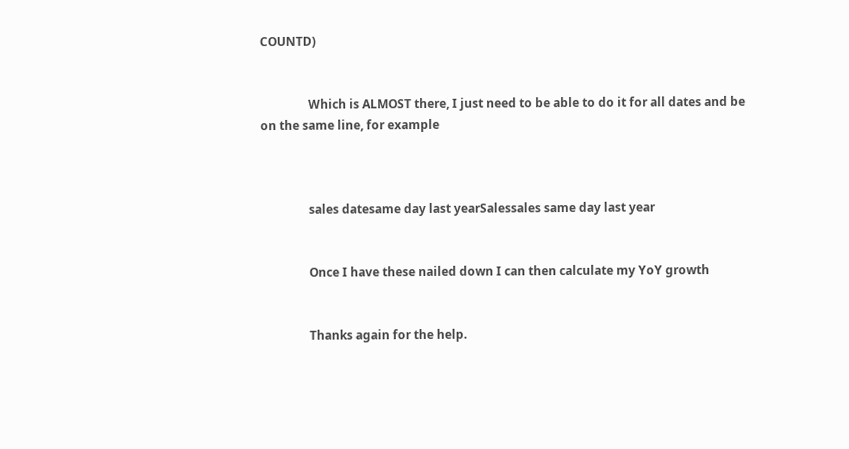COUNTD)


                Which is ALMOST there, I just need to be able to do it for all dates and be on the same line, for example



                sales datesame day last yearSalessales same day last year


                Once I have these nailed down I can then calculate my YoY growth


                Thanks again for the help.